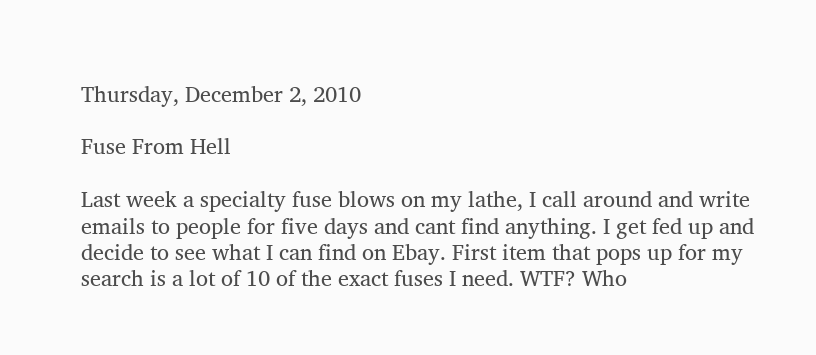Thursday, December 2, 2010

Fuse From Hell

Last week a specialty fuse blows on my lathe, I call around and write emails to people for five days and cant find anything. I get fed up and decide to see what I can find on Ebay. First item that pops up for my search is a lot of 10 of the exact fuses I need. WTF? Who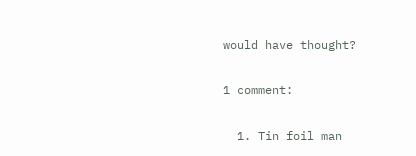would have thought?

1 comment:

  1. Tin foil man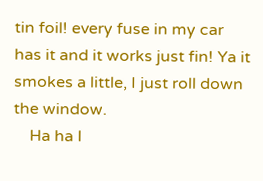tin foil! every fuse in my car has it and it works just fin! Ya it smokes a little, I just roll down the window.
    Ha ha I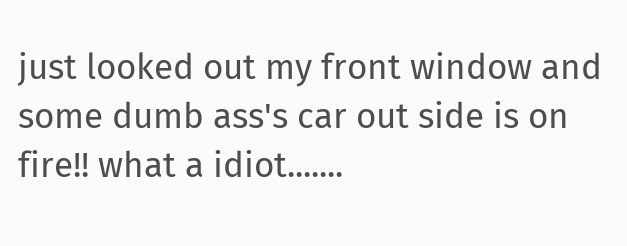just looked out my front window and some dumb ass's car out side is on fire!! what a idiot.......